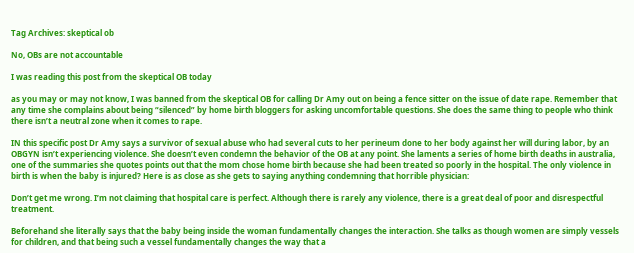Tag Archives: skeptical ob

No, OBs are not accountable

I was reading this post from the skeptical OB today

as you may or may not know, I was banned from the skeptical OB for calling Dr Amy out on being a fence sitter on the issue of date rape. Remember that any time she complains about being “silenced” by home birth bloggers for asking uncomfortable questions. She does the same thing to people who think there isn’t a neutral zone when it comes to rape.

IN this specific post Dr Amy says a survivor of sexual abuse who had several cuts to her perineum done to her body against her will during labor, by an OBGYN isn’t experiencing violence. She doesn’t even condemn the behavior of the OB at any point. She laments a series of home birth deaths in australia, one of the summaries she quotes points out that the mom chose home birth because she had been treated so poorly in the hospital. The only violence in birth is when the baby is injured? Here is as close as she gets to saying anything condemning that horrible physician:

Don’t get me wrong. I’m not claiming that hospital care is perfect. Although there is rarely any violence, there is a great deal of poor and disrespectful treatment.

Beforehand she literally says that the baby being inside the woman fundamentally changes the interaction. She talks as though women are simply vessels for children, and that being such a vessel fundamentally changes the way that a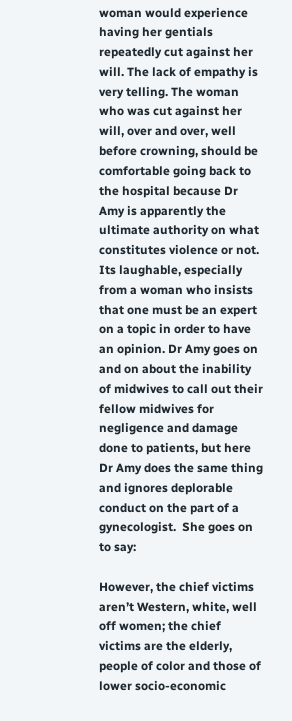woman would experience having her gentials repeatedly cut against her will. The lack of empathy is very telling. The woman who was cut against her will, over and over, well before crowning, should be comfortable going back to the hospital because Dr Amy is apparently the ultimate authority on what constitutes violence or not. Its laughable, especially from a woman who insists that one must be an expert on a topic in order to have an opinion. Dr Amy goes on and on about the inability of midwives to call out their fellow midwives for negligence and damage done to patients, but here Dr Amy does the same thing and ignores deplorable conduct on the part of a gynecologist.  She goes on to say:

However, the chief victims aren’t Western, white, well off women; the chief victims are the elderly, people of color and those of lower socio-economic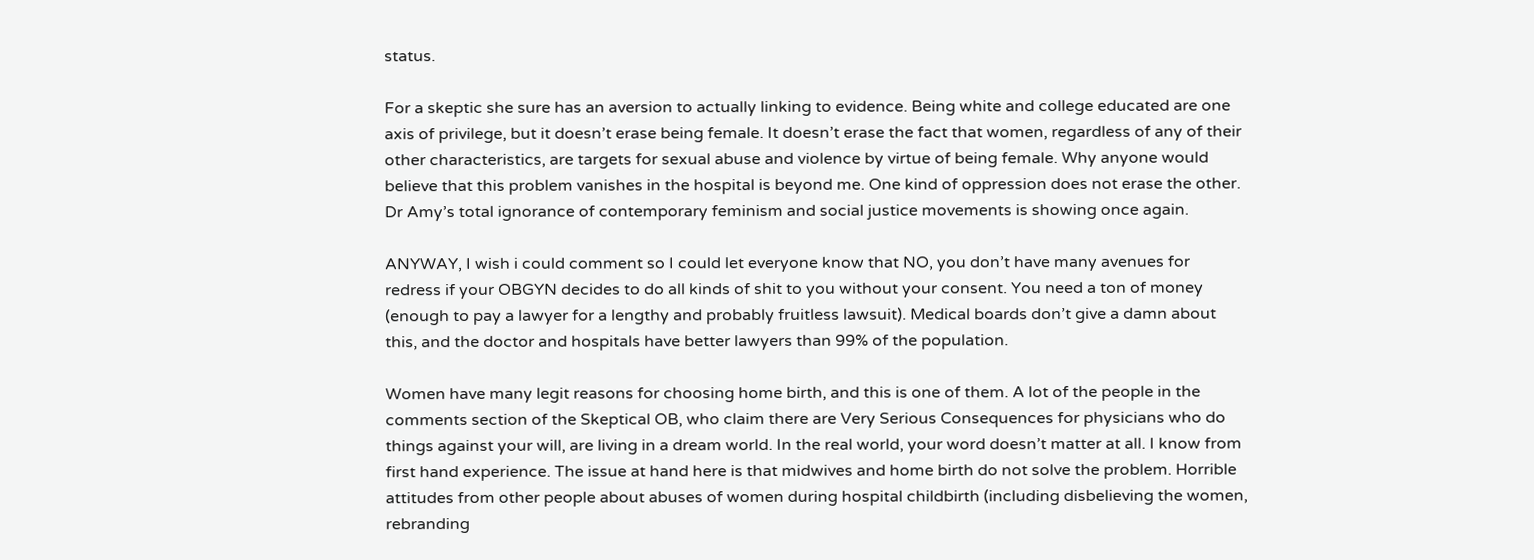status.

For a skeptic she sure has an aversion to actually linking to evidence. Being white and college educated are one axis of privilege, but it doesn’t erase being female. It doesn’t erase the fact that women, regardless of any of their other characteristics, are targets for sexual abuse and violence by virtue of being female. Why anyone would believe that this problem vanishes in the hospital is beyond me. One kind of oppression does not erase the other. Dr Amy’s total ignorance of contemporary feminism and social justice movements is showing once again.

ANYWAY, I wish i could comment so I could let everyone know that NO, you don’t have many avenues for redress if your OBGYN decides to do all kinds of shit to you without your consent. You need a ton of money (enough to pay a lawyer for a lengthy and probably fruitless lawsuit). Medical boards don’t give a damn about this, and the doctor and hospitals have better lawyers than 99% of the population.

Women have many legit reasons for choosing home birth, and this is one of them. A lot of the people in the comments section of the Skeptical OB, who claim there are Very Serious Consequences for physicians who do things against your will, are living in a dream world. In the real world, your word doesn’t matter at all. I know from first hand experience. The issue at hand here is that midwives and home birth do not solve the problem. Horrible attitudes from other people about abuses of women during hospital childbirth (including disbelieving the women, rebranding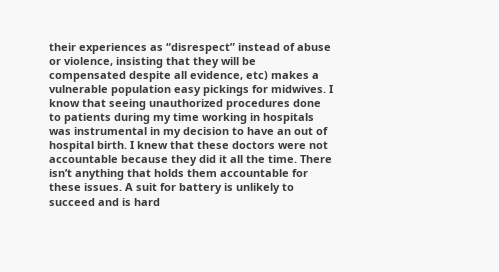their experiences as “disrespect” instead of abuse or violence, insisting that they will be compensated despite all evidence, etc) makes a vulnerable population easy pickings for midwives. I know that seeing unauthorized procedures done to patients during my time working in hospitals was instrumental in my decision to have an out of hospital birth. I knew that these doctors were not accountable because they did it all the time. There isn’t anything that holds them accountable for these issues. A suit for battery is unlikely to succeed and is hard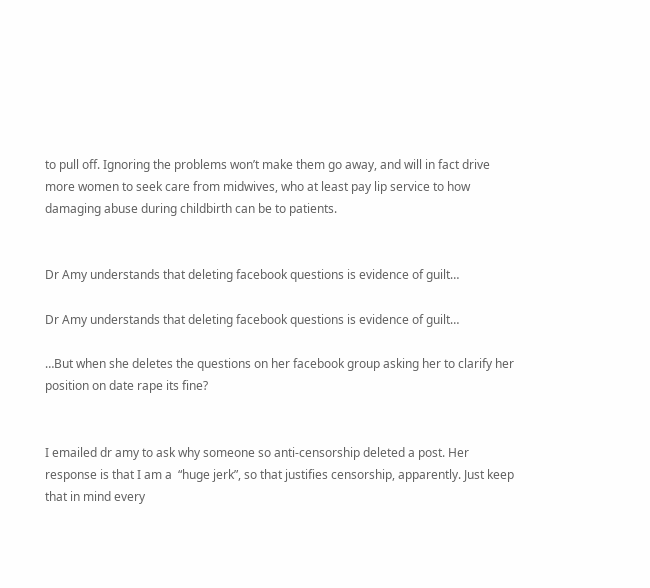to pull off. Ignoring the problems won’t make them go away, and will in fact drive more women to seek care from midwives, who at least pay lip service to how damaging abuse during childbirth can be to patients.


Dr Amy understands that deleting facebook questions is evidence of guilt…

Dr Amy understands that deleting facebook questions is evidence of guilt…

…But when she deletes the questions on her facebook group asking her to clarify her position on date rape its fine?


I emailed dr amy to ask why someone so anti-censorship deleted a post. Her response is that I am a  “huge jerk”, so that justifies censorship, apparently. Just keep that in mind every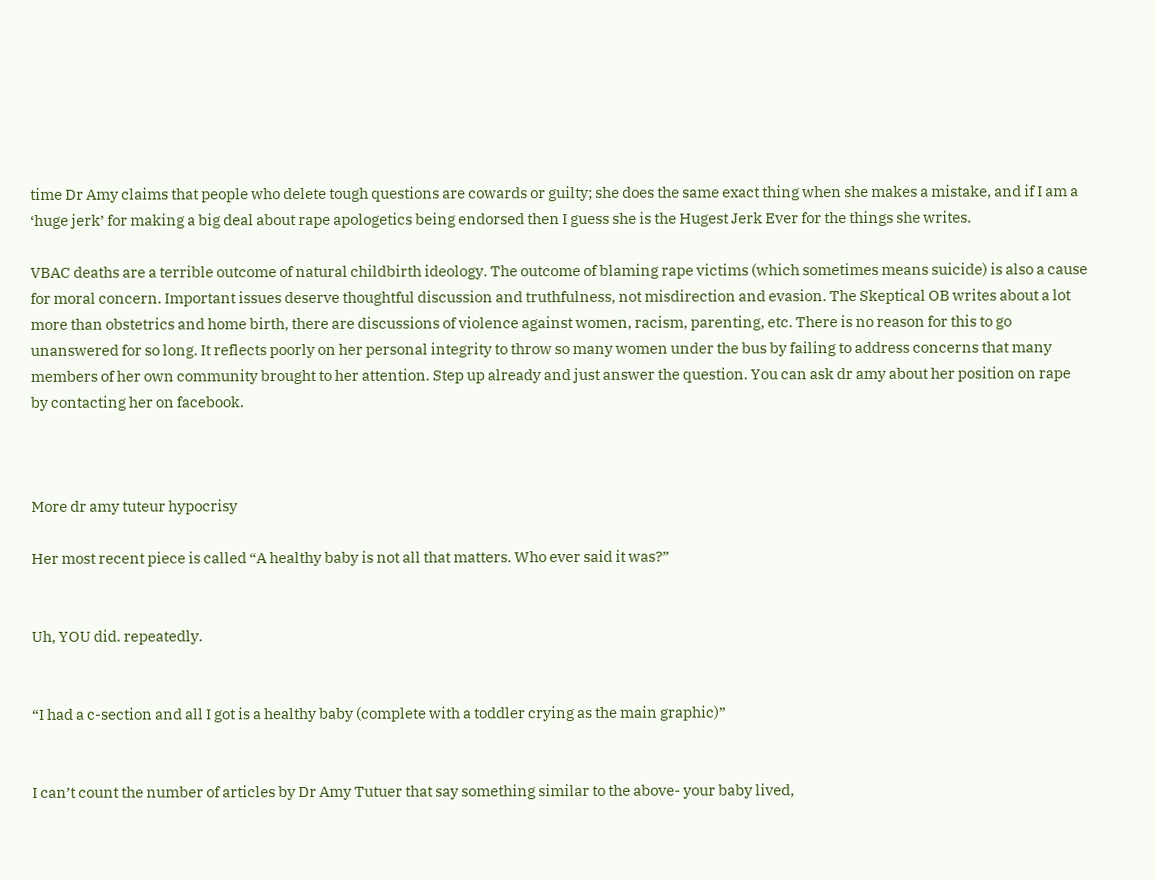time Dr Amy claims that people who delete tough questions are cowards or guilty; she does the same exact thing when she makes a mistake, and if I am a ‘huge jerk’ for making a big deal about rape apologetics being endorsed then I guess she is the Hugest Jerk Ever for the things she writes.

VBAC deaths are a terrible outcome of natural childbirth ideology. The outcome of blaming rape victims (which sometimes means suicide) is also a cause for moral concern. Important issues deserve thoughtful discussion and truthfulness, not misdirection and evasion. The Skeptical OB writes about a lot more than obstetrics and home birth, there are discussions of violence against women, racism, parenting, etc. There is no reason for this to go unanswered for so long. It reflects poorly on her personal integrity to throw so many women under the bus by failing to address concerns that many members of her own community brought to her attention. Step up already and just answer the question. You can ask dr amy about her position on rape by contacting her on facebook.



More dr amy tuteur hypocrisy

Her most recent piece is called “A healthy baby is not all that matters. Who ever said it was?”


Uh, YOU did. repeatedly.


“I had a c-section and all I got is a healthy baby (complete with a toddler crying as the main graphic)”


I can’t count the number of articles by Dr Amy Tutuer that say something similar to the above- your baby lived,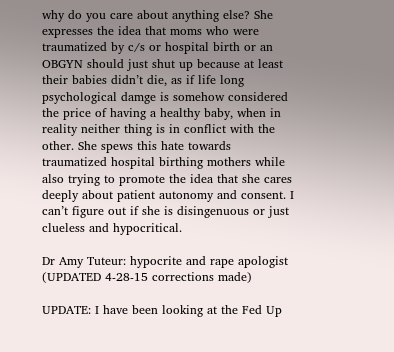why do you care about anything else? She expresses the idea that moms who were traumatized by c/s or hospital birth or an OBGYN should just shut up because at least their babies didn’t die, as if life long psychological damge is somehow considered the price of having a healthy baby, when in reality neither thing is in conflict with the other. She spews this hate towards traumatized hospital birthing mothers while also trying to promote the idea that she cares deeply about patient autonomy and consent. I can’t figure out if she is disingenuous or just clueless and hypocritical.

Dr Amy Tuteur: hypocrite and rape apologist (UPDATED 4-28-15 corrections made)

UPDATE: I have been looking at the Fed Up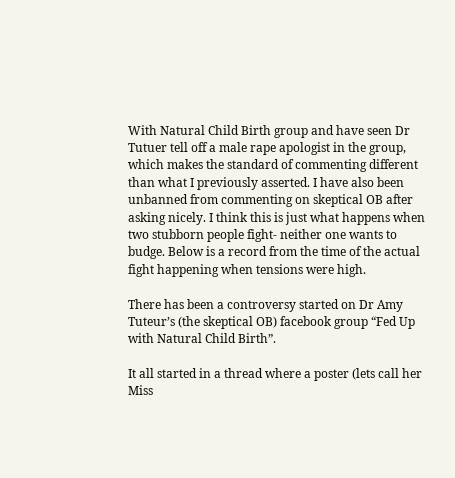With Natural Child Birth group and have seen Dr Tutuer tell off a male rape apologist in the group, which makes the standard of commenting different than what I previously asserted. I have also been unbanned from commenting on skeptical OB after asking nicely. I think this is just what happens when two stubborn people fight- neither one wants to budge. Below is a record from the time of the actual fight happening when tensions were high.

There has been a controversy started on Dr Amy Tuteur’s (the skeptical OB) facebook group “Fed Up with Natural Child Birth”.

It all started in a thread where a poster (lets call her Miss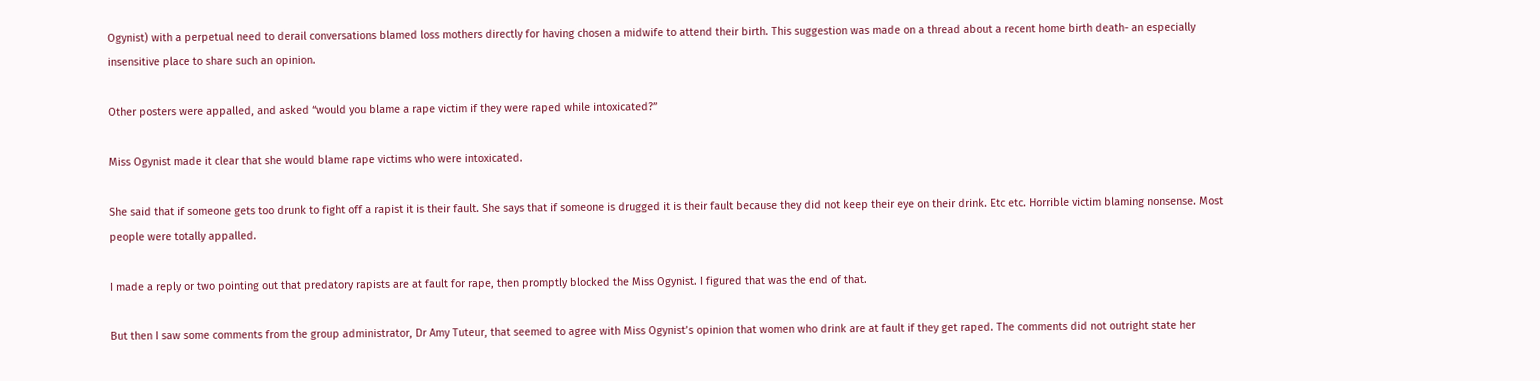Ogynist) with a perpetual need to derail conversations blamed loss mothers directly for having chosen a midwife to attend their birth. This suggestion was made on a thread about a recent home birth death- an especially insensitive place to share such an opinion.

Other posters were appalled, and asked “would you blame a rape victim if they were raped while intoxicated?”

Miss Ogynist made it clear that she would blame rape victims who were intoxicated.

She said that if someone gets too drunk to fight off a rapist it is their fault. She says that if someone is drugged it is their fault because they did not keep their eye on their drink. Etc etc. Horrible victim blaming nonsense. Most people were totally appalled.

I made a reply or two pointing out that predatory rapists are at fault for rape, then promptly blocked the Miss Ogynist. I figured that was the end of that.

But then I saw some comments from the group administrator, Dr Amy Tuteur, that seemed to agree with Miss Ogynist’s opinion that women who drink are at fault if they get raped. The comments did not outright state her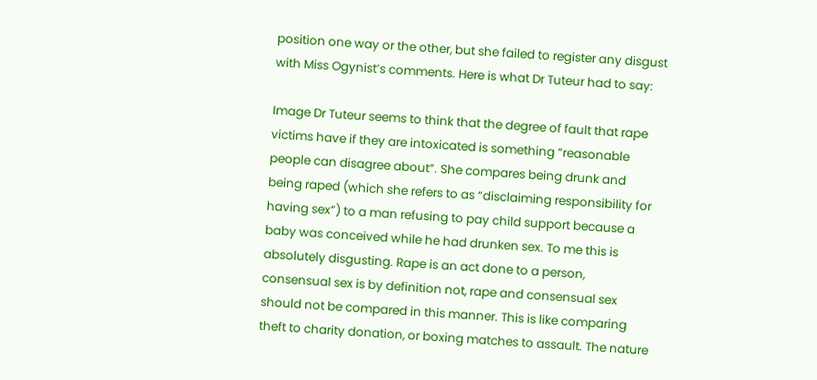position one way or the other, but she failed to register any disgust with Miss Ogynist’s comments. Here is what Dr Tuteur had to say:

Image Dr Tuteur seems to think that the degree of fault that rape victims have if they are intoxicated is something “reasonable people can disagree about”. She compares being drunk and being raped (which she refers to as “disclaiming responsibility for having sex”) to a man refusing to pay child support because a baby was conceived while he had drunken sex. To me this is absolutely disgusting. Rape is an act done to a person, consensual sex is by definition not, rape and consensual sex should not be compared in this manner. This is like comparing theft to charity donation, or boxing matches to assault. The nature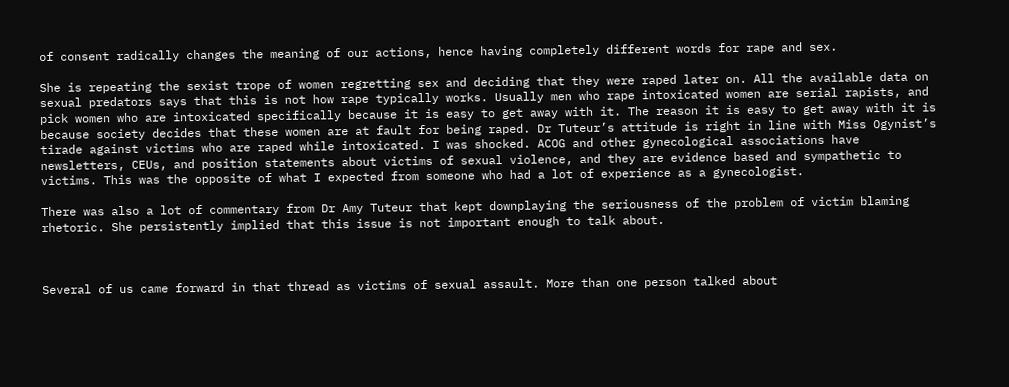of consent radically changes the meaning of our actions, hence having completely different words for rape and sex.

She is repeating the sexist trope of women regretting sex and deciding that they were raped later on. All the available data on sexual predators says that this is not how rape typically works. Usually men who rape intoxicated women are serial rapists, and pick women who are intoxicated specifically because it is easy to get away with it. The reason it is easy to get away with it is because society decides that these women are at fault for being raped. Dr Tuteur’s attitude is right in line with Miss Ogynist’s tirade against victims who are raped while intoxicated. I was shocked. ACOG and other gynecological associations have newsletters, CEUs, and position statements about victims of sexual violence, and they are evidence based and sympathetic to victims. This was the opposite of what I expected from someone who had a lot of experience as a gynecologist.

There was also a lot of commentary from Dr Amy Tuteur that kept downplaying the seriousness of the problem of victim blaming rhetoric. She persistently implied that this issue is not important enough to talk about.



Several of us came forward in that thread as victims of sexual assault. More than one person talked about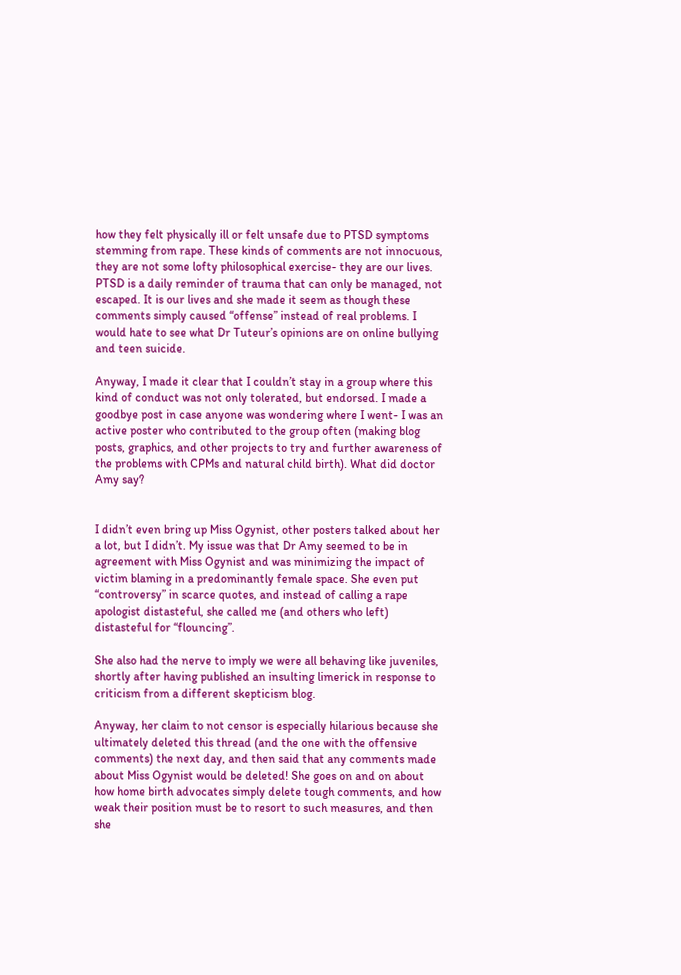how they felt physically ill or felt unsafe due to PTSD symptoms stemming from rape. These kinds of comments are not innocuous, they are not some lofty philosophical exercise- they are our lives. PTSD is a daily reminder of trauma that can only be managed, not escaped. It is our lives and she made it seem as though these comments simply caused “offense” instead of real problems. I would hate to see what Dr Tuteur’s opinions are on online bullying and teen suicide.

Anyway, I made it clear that I couldn’t stay in a group where this kind of conduct was not only tolerated, but endorsed. I made a goodbye post in case anyone was wondering where I went- I was an active poster who contributed to the group often (making blog posts, graphics, and other projects to try and further awareness of the problems with CPMs and natural child birth). What did doctor Amy say?


I didn’t even bring up Miss Ogynist, other posters talked about her a lot, but I didn’t. My issue was that Dr Amy seemed to be in agreement with Miss Ogynist and was minimizing the impact of victim blaming in a predominantly female space. She even put “controversy” in scarce quotes, and instead of calling a rape apologist distasteful, she called me (and others who left) distasteful for “flouncing”.

She also had the nerve to imply we were all behaving like juveniles, shortly after having published an insulting limerick in response to criticism from a different skepticism blog.

Anyway, her claim to not censor is especially hilarious because she ultimately deleted this thread (and the one with the offensive comments) the next day, and then said that any comments made about Miss Ogynist would be deleted! She goes on and on about how home birth advocates simply delete tough comments, and how weak their position must be to resort to such measures, and then she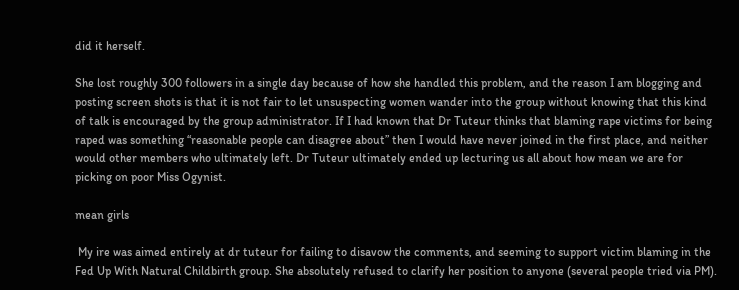did it herself.

She lost roughly 300 followers in a single day because of how she handled this problem, and the reason I am blogging and posting screen shots is that it is not fair to let unsuspecting women wander into the group without knowing that this kind of talk is encouraged by the group administrator. If I had known that Dr Tuteur thinks that blaming rape victims for being raped was something “reasonable people can disagree about” then I would have never joined in the first place, and neither would other members who ultimately left. Dr Tuteur ultimately ended up lecturing us all about how mean we are for picking on poor Miss Ogynist.

mean girls

 My ire was aimed entirely at dr tuteur for failing to disavow the comments, and seeming to support victim blaming in the Fed Up With Natural Childbirth group. She absolutely refused to clarify her position to anyone (several people tried via PM).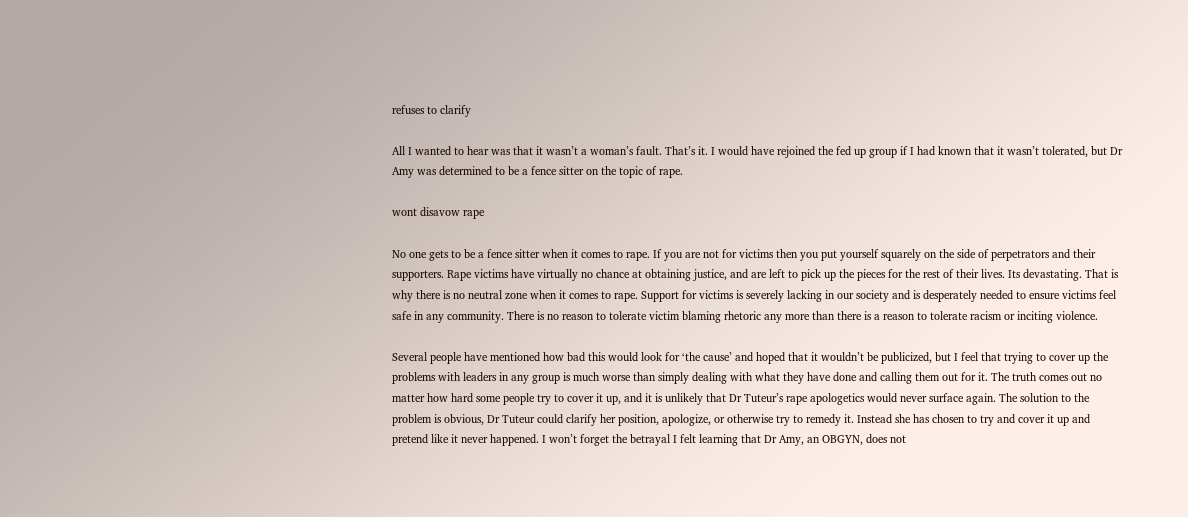refuses to clarify

All I wanted to hear was that it wasn’t a woman’s fault. That’s it. I would have rejoined the fed up group if I had known that it wasn’t tolerated, but Dr Amy was determined to be a fence sitter on the topic of rape.

wont disavow rape

No one gets to be a fence sitter when it comes to rape. If you are not for victims then you put yourself squarely on the side of perpetrators and their supporters. Rape victims have virtually no chance at obtaining justice, and are left to pick up the pieces for the rest of their lives. Its devastating. That is why there is no neutral zone when it comes to rape. Support for victims is severely lacking in our society and is desperately needed to ensure victims feel safe in any community. There is no reason to tolerate victim blaming rhetoric any more than there is a reason to tolerate racism or inciting violence.

Several people have mentioned how bad this would look for ‘the cause’ and hoped that it wouldn’t be publicized, but I feel that trying to cover up the problems with leaders in any group is much worse than simply dealing with what they have done and calling them out for it. The truth comes out no matter how hard some people try to cover it up, and it is unlikely that Dr Tuteur’s rape apologetics would never surface again. The solution to the problem is obvious, Dr Tuteur could clarify her position, apologize, or otherwise try to remedy it. Instead she has chosen to try and cover it up and pretend like it never happened. I won’t forget the betrayal I felt learning that Dr Amy, an OBGYN, does not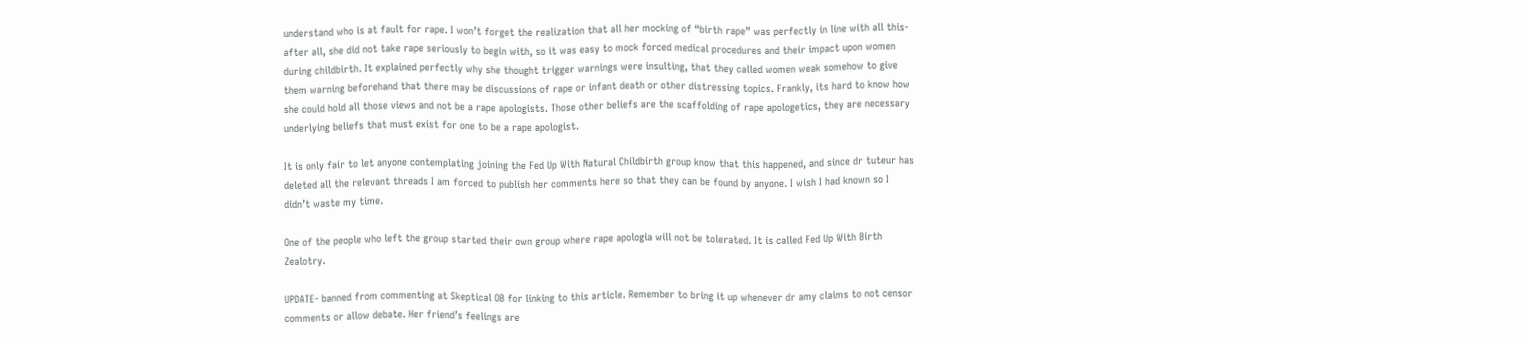understand who is at fault for rape. I won’t forget the realization that all her mocking of “birth rape” was perfectly in line with all this- after all, she did not take rape seriously to begin with, so it was easy to mock forced medical procedures and their impact upon women during childbirth. It explained perfectly why she thought trigger warnings were insulting, that they called women weak somehow to give them warning beforehand that there may be discussions of rape or infant death or other distressing topics. Frankly, its hard to know how she could hold all those views and not be a rape apologists. Those other beliefs are the scaffolding of rape apologetics, they are necessary underlying beliefs that must exist for one to be a rape apologist.

It is only fair to let anyone contemplating joining the Fed Up With Natural Childbirth group know that this happened, and since dr tuteur has deleted all the relevant threads I am forced to publish her comments here so that they can be found by anyone. I wish I had known so I didn’t waste my time.

One of the people who left the group started their own group where rape apologia will not be tolerated. It is called Fed Up With Birth Zealotry.

UPDATE- banned from commenting at Skeptical OB for linking to this article. Remember to bring it up whenever dr amy claims to not censor comments or allow debate. Her friend’s feelings are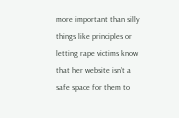more important than silly things like principles or letting rape victims know that her website isn’t a safe space for them to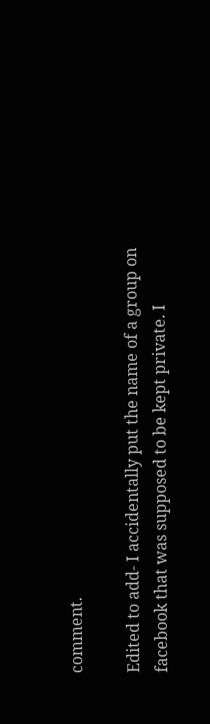comment.

Edited to add- I accidentally put the name of a group on facebook that was supposed to be kept private. I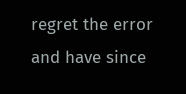regret the error and have since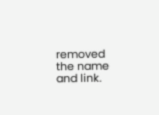removed the name and link.